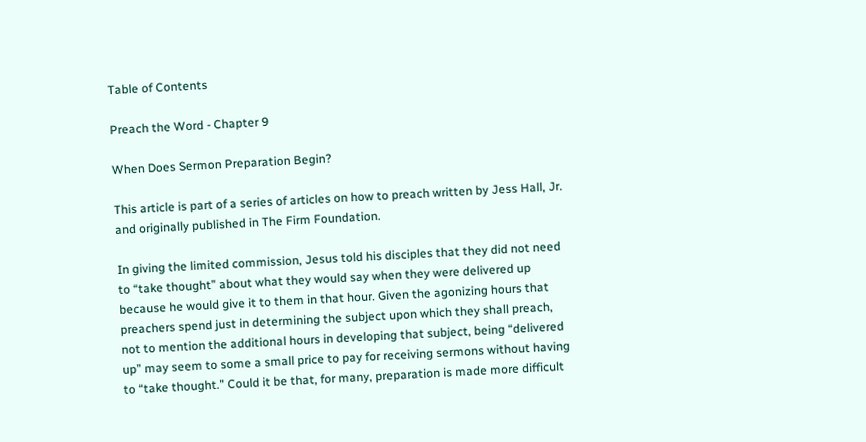Table of Contents

Preach the Word - Chapter 9

When Does Sermon Preparation Begin?

This article is part of a series of articles on how to preach written by Jess Hall, Jr. and originally published in The Firm Foundation.

In giving the limited commission, Jesus told his disciples that they did not need to “take thought” about what they would say when they were delivered up because he would give it to them in that hour. Given the agonizing hours that preachers spend just in determining the subject upon which they shall preach, not to mention the additional hours in developing that subject, being “delivered up” may seem to some a small price to pay for receiving sermons without having to “take thought.” Could it be that, for many, preparation is made more difficult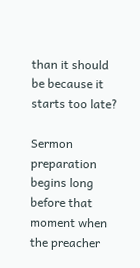than it should be because it starts too late?

Sermon preparation begins long before that moment when the preacher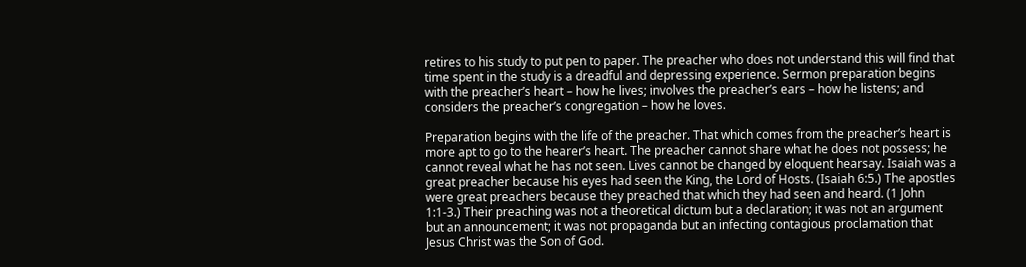retires to his study to put pen to paper. The preacher who does not understand this will find that time spent in the study is a dreadful and depressing experience. Sermon preparation begins with the preacher’s heart – how he lives; involves the preacher’s ears – how he listens; and considers the preacher’s congregation – how he loves.

Preparation begins with the life of the preacher. That which comes from the preacher’s heart is more apt to go to the hearer’s heart. The preacher cannot share what he does not possess; he cannot reveal what he has not seen. Lives cannot be changed by eloquent hearsay. Isaiah was a great preacher because his eyes had seen the King, the Lord of Hosts. (Isaiah 6:5.) The apostles were great preachers because they preached that which they had seen and heard. (1 John 1:1-3.) Their preaching was not a theoretical dictum but a declaration; it was not an argument but an announcement; it was not propaganda but an infecting contagious proclamation that Jesus Christ was the Son of God.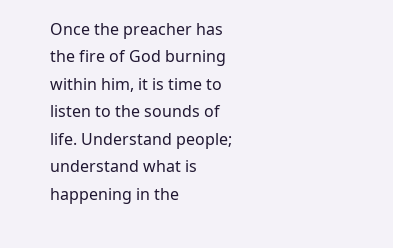Once the preacher has the fire of God burning within him, it is time to listen to the sounds of life. Understand people; understand what is happening in the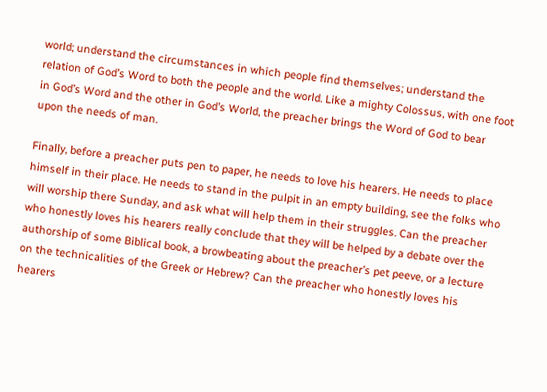world; understand the circumstances in which people find themselves; understand the relation of God’s Word to both the people and the world. Like a mighty Colossus, with one foot in God’s Word and the other in God’s World, the preacher brings the Word of God to bear upon the needs of man.

Finally, before a preacher puts pen to paper, he needs to love his hearers. He needs to place himself in their place. He needs to stand in the pulpit in an empty building, see the folks who will worship there Sunday, and ask what will help them in their struggles. Can the preacher who honestly loves his hearers really conclude that they will be helped by a debate over the authorship of some Biblical book, a browbeating about the preacher’s pet peeve, or a lecture on the technicalities of the Greek or Hebrew? Can the preacher who honestly loves his hearers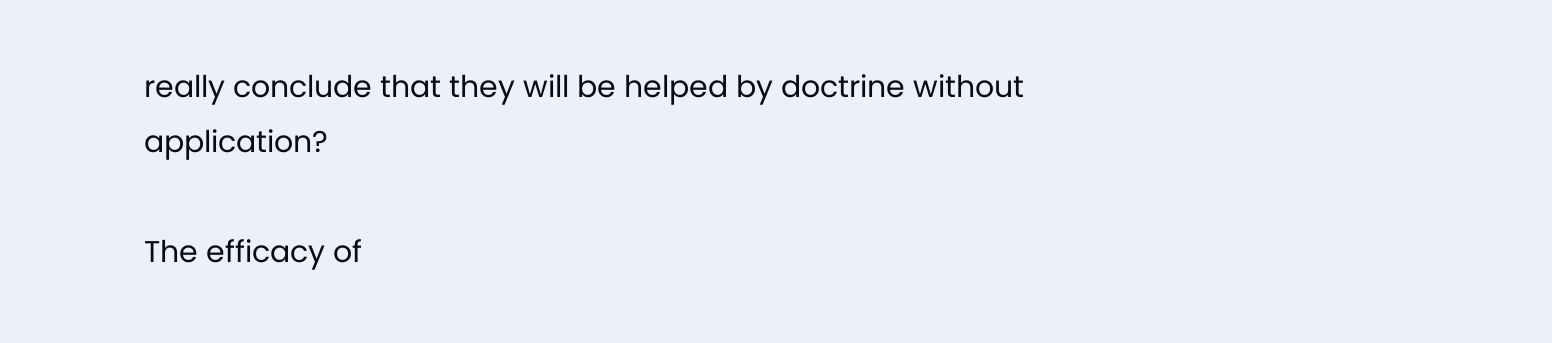really conclude that they will be helped by doctrine without application?

The efficacy of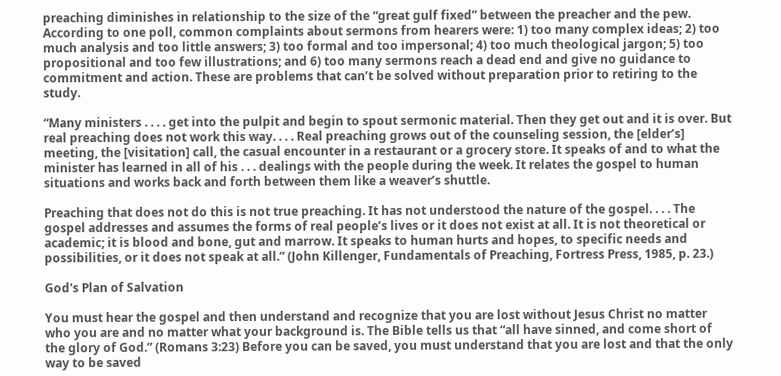preaching diminishes in relationship to the size of the “great gulf fixed” between the preacher and the pew. According to one poll, common complaints about sermons from hearers were: 1) too many complex ideas; 2) too much analysis and too little answers; 3) too formal and too impersonal; 4) too much theological jargon; 5) too propositional and too few illustrations; and 6) too many sermons reach a dead end and give no guidance to commitment and action. These are problems that can’t be solved without preparation prior to retiring to the study.

“Many ministers . . . . get into the pulpit and begin to spout sermonic material. Then they get out and it is over. But real preaching does not work this way. . . . Real preaching grows out of the counseling session, the [elder’s] meeting, the [visitation] call, the casual encounter in a restaurant or a grocery store. It speaks of and to what the minister has learned in all of his . . . dealings with the people during the week. It relates the gospel to human situations and works back and forth between them like a weaver’s shuttle.

Preaching that does not do this is not true preaching. It has not understood the nature of the gospel. . . . The gospel addresses and assumes the forms of real people’s lives or it does not exist at all. It is not theoretical or academic; it is blood and bone, gut and marrow. It speaks to human hurts and hopes, to specific needs and possibilities, or it does not speak at all.” (John Killenger, Fundamentals of Preaching, Fortress Press, 1985, p. 23.)

God's Plan of Salvation

You must hear the gospel and then understand and recognize that you are lost without Jesus Christ no matter who you are and no matter what your background is. The Bible tells us that “all have sinned, and come short of the glory of God.” (Romans 3:23) Before you can be saved, you must understand that you are lost and that the only way to be saved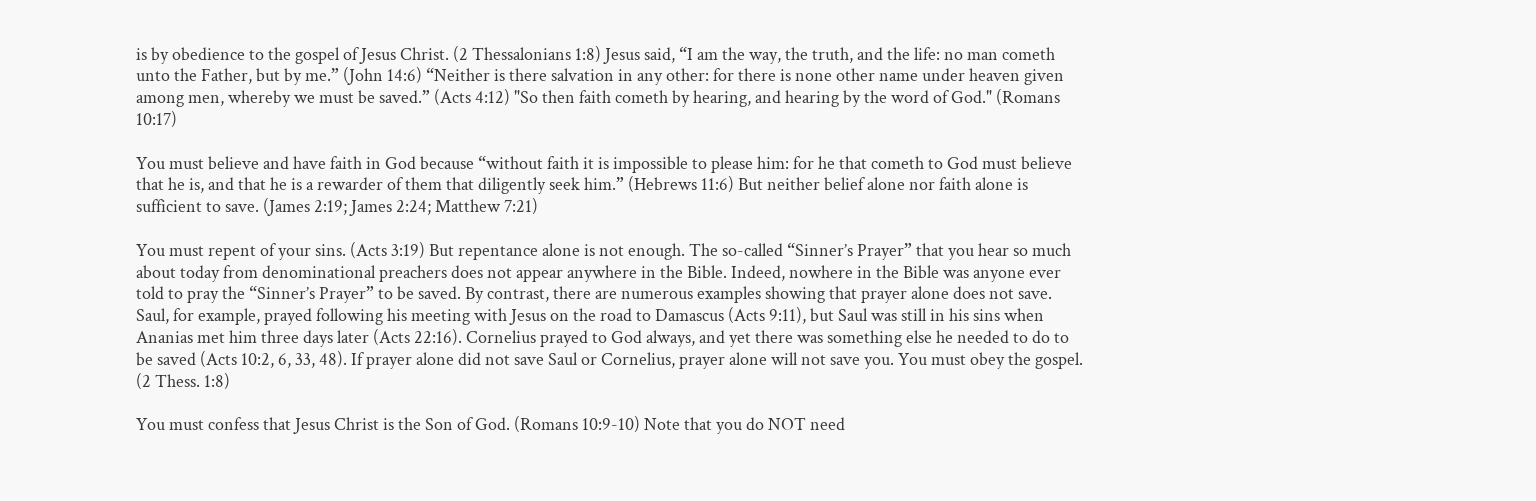is by obedience to the gospel of Jesus Christ. (2 Thessalonians 1:8) Jesus said, “I am the way, the truth, and the life: no man cometh unto the Father, but by me.” (John 14:6) “Neither is there salvation in any other: for there is none other name under heaven given among men, whereby we must be saved.” (Acts 4:12) "So then faith cometh by hearing, and hearing by the word of God." (Romans 10:17)

You must believe and have faith in God because “without faith it is impossible to please him: for he that cometh to God must believe that he is, and that he is a rewarder of them that diligently seek him.” (Hebrews 11:6) But neither belief alone nor faith alone is sufficient to save. (James 2:19; James 2:24; Matthew 7:21)

You must repent of your sins. (Acts 3:19) But repentance alone is not enough. The so-called “Sinner’s Prayer” that you hear so much about today from denominational preachers does not appear anywhere in the Bible. Indeed, nowhere in the Bible was anyone ever told to pray the “Sinner’s Prayer” to be saved. By contrast, there are numerous examples showing that prayer alone does not save. Saul, for example, prayed following his meeting with Jesus on the road to Damascus (Acts 9:11), but Saul was still in his sins when Ananias met him three days later (Acts 22:16). Cornelius prayed to God always, and yet there was something else he needed to do to be saved (Acts 10:2, 6, 33, 48). If prayer alone did not save Saul or Cornelius, prayer alone will not save you. You must obey the gospel. (2 Thess. 1:8)

You must confess that Jesus Christ is the Son of God. (Romans 10:9-10) Note that you do NOT need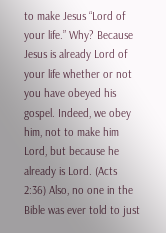to make Jesus “Lord of your life.” Why? Because Jesus is already Lord of your life whether or not you have obeyed his gospel. Indeed, we obey him, not to make him Lord, but because he already is Lord. (Acts 2:36) Also, no one in the Bible was ever told to just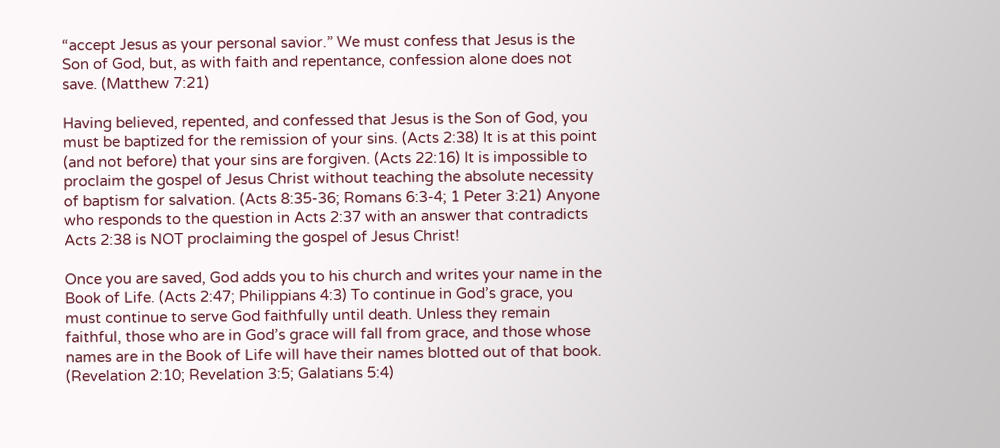“accept Jesus as your personal savior.” We must confess that Jesus is the Son of God, but, as with faith and repentance, confession alone does not save. (Matthew 7:21)

Having believed, repented, and confessed that Jesus is the Son of God, you must be baptized for the remission of your sins. (Acts 2:38) It is at this point (and not before) that your sins are forgiven. (Acts 22:16) It is impossible to proclaim the gospel of Jesus Christ without teaching the absolute necessity of baptism for salvation. (Acts 8:35-36; Romans 6:3-4; 1 Peter 3:21) Anyone who responds to the question in Acts 2:37 with an answer that contradicts Acts 2:38 is NOT proclaiming the gospel of Jesus Christ!

Once you are saved, God adds you to his church and writes your name in the Book of Life. (Acts 2:47; Philippians 4:3) To continue in God’s grace, you must continue to serve God faithfully until death. Unless they remain faithful, those who are in God’s grace will fall from grace, and those whose names are in the Book of Life will have their names blotted out of that book. (Revelation 2:10; Revelation 3:5; Galatians 5:4)